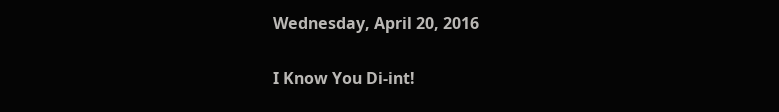Wednesday, April 20, 2016

I Know You Di-int!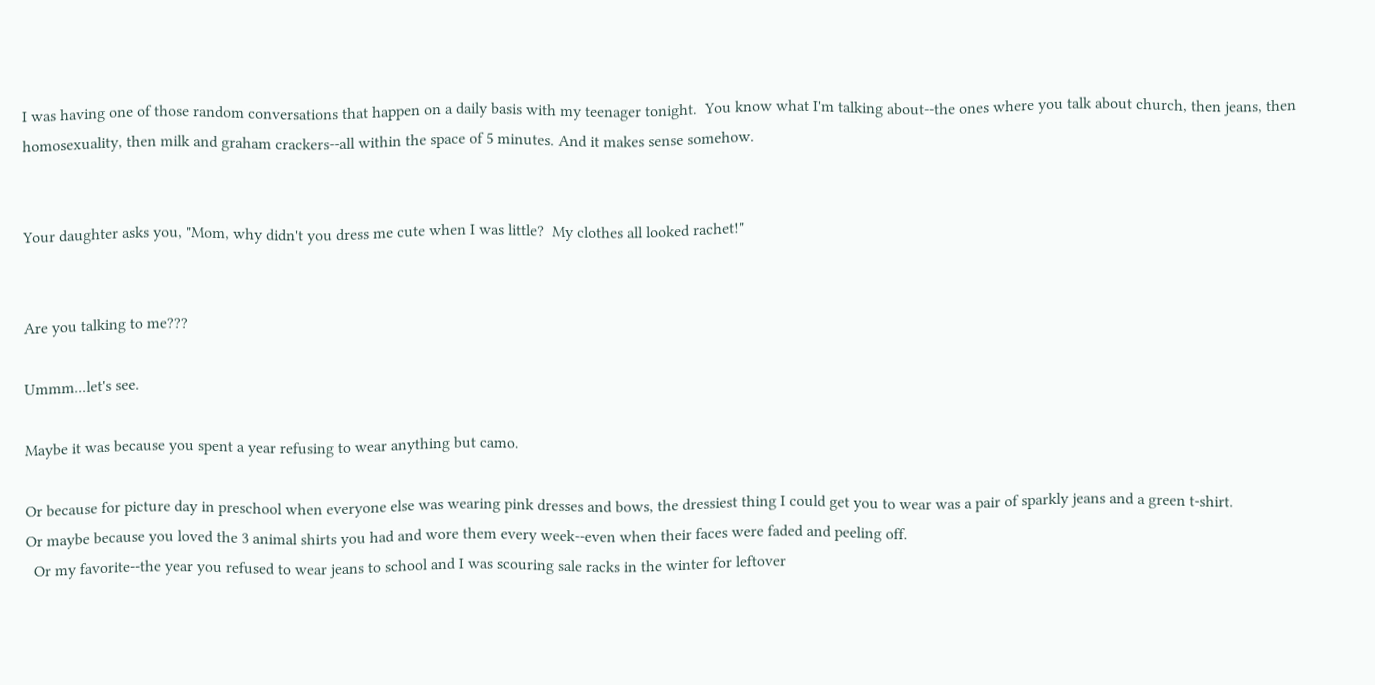I was having one of those random conversations that happen on a daily basis with my teenager tonight.  You know what I'm talking about--the ones where you talk about church, then jeans, then homosexuality, then milk and graham crackers--all within the space of 5 minutes. And it makes sense somehow.


Your daughter asks you, "Mom, why didn't you dress me cute when I was little?  My clothes all looked rachet!"


Are you talking to me???

Ummm...let's see.

Maybe it was because you spent a year refusing to wear anything but camo.

Or because for picture day in preschool when everyone else was wearing pink dresses and bows, the dressiest thing I could get you to wear was a pair of sparkly jeans and a green t-shirt.
Or maybe because you loved the 3 animal shirts you had and wore them every week--even when their faces were faded and peeling off.
  Or my favorite--the year you refused to wear jeans to school and I was scouring sale racks in the winter for leftover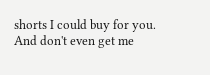shorts I could buy for you.
And don't even get me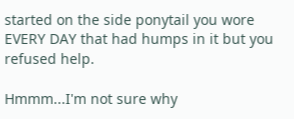started on the side ponytail you wore EVERY DAY that had humps in it but you refused help.

Hmmm...I'm not sure why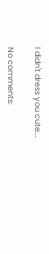I didn't dress you cute...

No comments: